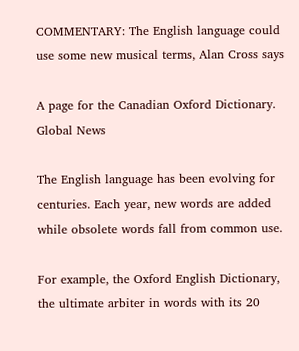COMMENTARY: The English language could use some new musical terms, Alan Cross says

A page for the Canadian Oxford Dictionary. Global News

The English language has been evolving for centuries. Each year, new words are added while obsolete words fall from common use.

For example, the Oxford English Dictionary, the ultimate arbiter in words with its 20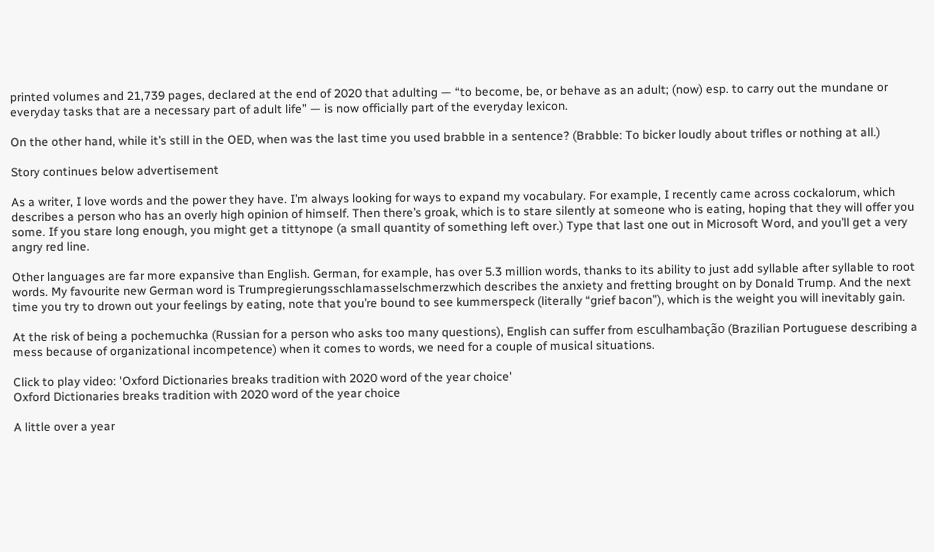printed volumes and 21,739 pages, declared at the end of 2020 that adulting — “to become, be, or behave as an adult; (now) esp. to carry out the mundane or everyday tasks that are a necessary part of adult life” — is now officially part of the everyday lexicon.

On the other hand, while it’s still in the OED, when was the last time you used brabble in a sentence? (Brabble: To bicker loudly about trifles or nothing at all.)

Story continues below advertisement

As a writer, I love words and the power they have. I’m always looking for ways to expand my vocabulary. For example, I recently came across cockalorum, which describes a person who has an overly high opinion of himself. Then there’s groak, which is to stare silently at someone who is eating, hoping that they will offer you some. If you stare long enough, you might get a tittynope (a small quantity of something left over.) Type that last one out in Microsoft Word, and you’ll get a very angry red line.

Other languages are far more expansive than English. German, for example, has over 5.3 million words, thanks to its ability to just add syllable after syllable to root words. My favourite new German word is Trumpregierungsschlamasselschmerzwhich describes the anxiety and fretting brought on by Donald Trump. And the next time you try to drown out your feelings by eating, note that you’re bound to see kummerspeck (literally “grief bacon”), which is the weight you will inevitably gain.

At the risk of being a pochemuchka (Russian for a person who asks too many questions), English can suffer from esculhambação (Brazilian Portuguese describing a mess because of organizational incompetence) when it comes to words, we need for a couple of musical situations.

Click to play video: 'Oxford Dictionaries breaks tradition with 2020 word of the year choice'
Oxford Dictionaries breaks tradition with 2020 word of the year choice

A little over a year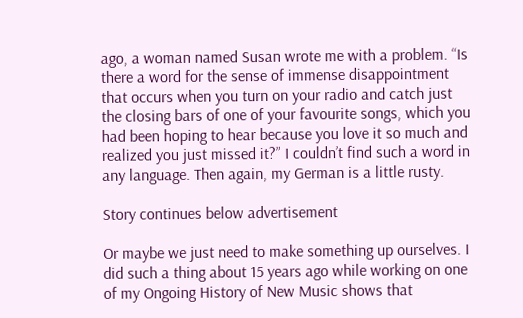ago, a woman named Susan wrote me with a problem. “Is there a word for the sense of immense disappointment that occurs when you turn on your radio and catch just the closing bars of one of your favourite songs, which you had been hoping to hear because you love it so much and realized you just missed it?” I couldn’t find such a word in any language. Then again, my German is a little rusty.

Story continues below advertisement

Or maybe we just need to make something up ourselves. I did such a thing about 15 years ago while working on one of my Ongoing History of New Music shows that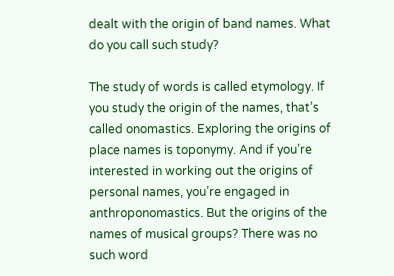dealt with the origin of band names. What do you call such study?

The study of words is called etymology. If you study the origin of the names, that’s called onomastics. Exploring the origins of place names is toponymy. And if you’re interested in working out the origins of personal names, you’re engaged in anthroponomastics. But the origins of the names of musical groups? There was no such word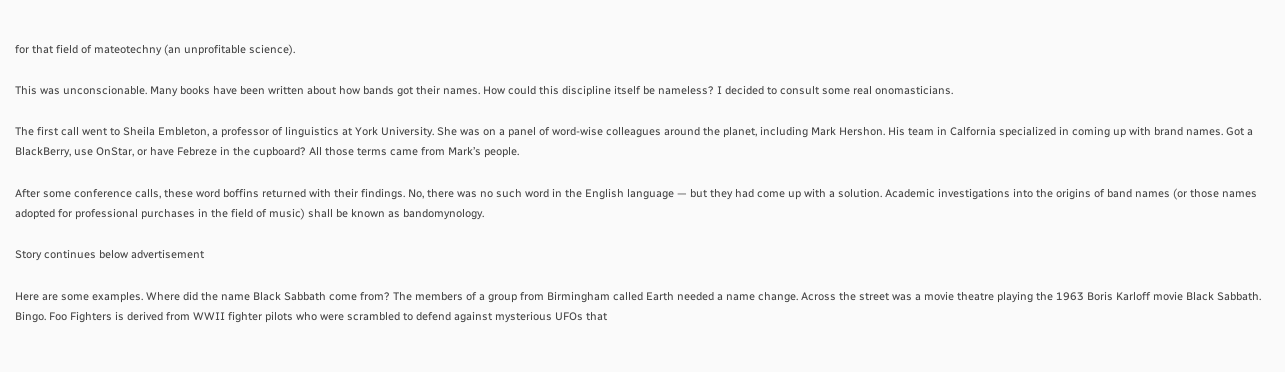for that field of mateotechny (an unprofitable science).

This was unconscionable. Many books have been written about how bands got their names. How could this discipline itself be nameless? I decided to consult some real onomasticians.

The first call went to Sheila Embleton, a professor of linguistics at York University. She was on a panel of word-wise colleagues around the planet, including Mark Hershon. His team in Calfornia specialized in coming up with brand names. Got a BlackBerry, use OnStar, or have Febreze in the cupboard? All those terms came from Mark’s people.

After some conference calls, these word boffins returned with their findings. No, there was no such word in the English language — but they had come up with a solution. Academic investigations into the origins of band names (or those names adopted for professional purchases in the field of music) shall be known as bandomynology.

Story continues below advertisement

Here are some examples. Where did the name Black Sabbath come from? The members of a group from Birmingham called Earth needed a name change. Across the street was a movie theatre playing the 1963 Boris Karloff movie Black Sabbath. Bingo. Foo Fighters is derived from WWII fighter pilots who were scrambled to defend against mysterious UFOs that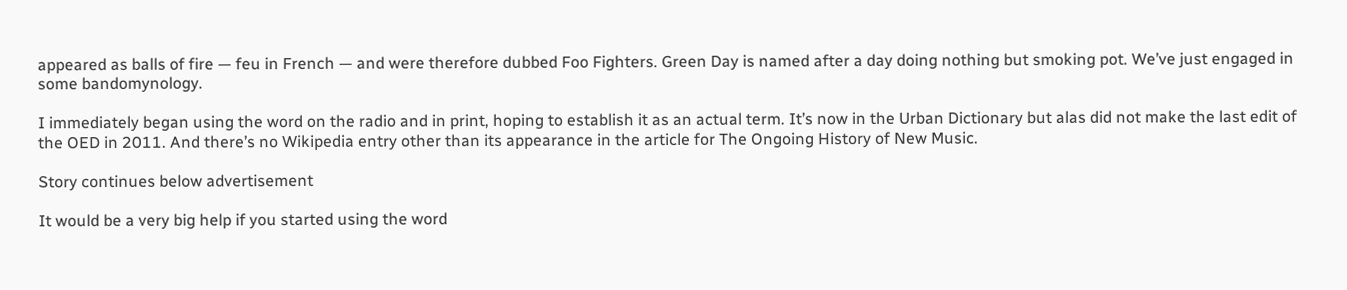appeared as balls of fire — feu in French — and were therefore dubbed Foo Fighters. Green Day is named after a day doing nothing but smoking pot. We’ve just engaged in some bandomynology.

I immediately began using the word on the radio and in print, hoping to establish it as an actual term. It’s now in the Urban Dictionary but alas did not make the last edit of the OED in 2011. And there’s no Wikipedia entry other than its appearance in the article for The Ongoing History of New Music.

Story continues below advertisement

It would be a very big help if you started using the word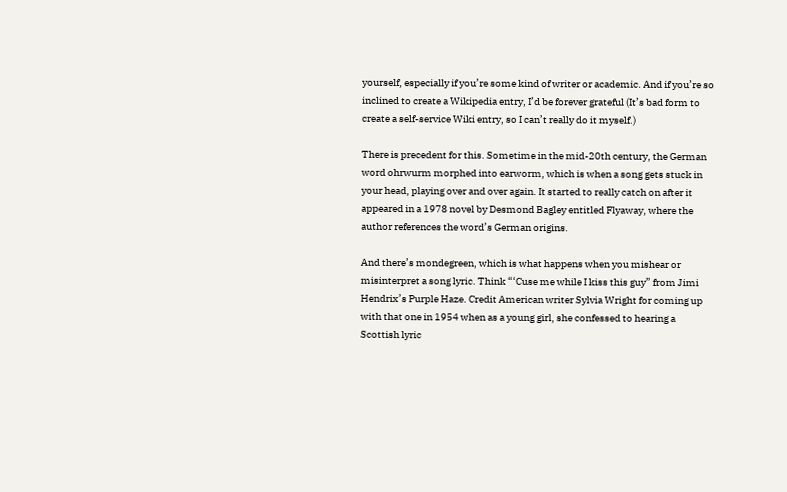yourself, especially if you’re some kind of writer or academic. And if you’re so inclined to create a Wikipedia entry, I’d be forever grateful (It’s bad form to create a self-service Wiki entry, so I can’t really do it myself.)

There is precedent for this. Sometime in the mid-20th century, the German word ohrwurm morphed into earworm, which is when a song gets stuck in your head, playing over and over again. It started to really catch on after it appeared in a 1978 novel by Desmond Bagley entitled Flyaway, where the author references the word’s German origins.

And there’s mondegreen, which is what happens when you mishear or misinterpret a song lyric. Think “‘Cuse me while I kiss this guy” from Jimi Hendrix’s Purple Haze. Credit American writer Sylvia Wright for coming up with that one in 1954 when as a young girl, she confessed to hearing a Scottish lyric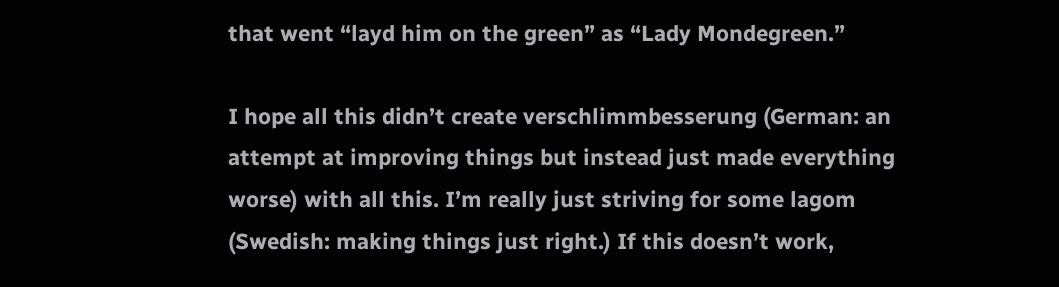that went “layd him on the green” as “Lady Mondegreen.”

I hope all this didn’t create verschlimmbesserung (German: an attempt at improving things but instead just made everything worse) with all this. I’m really just striving for some lagom (Swedish: making things just right.) If this doesn’t work,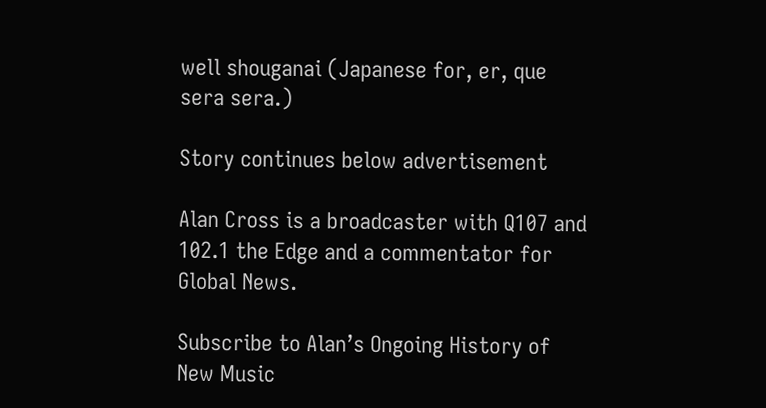well shouganai (Japanese for, er, que sera sera.)

Story continues below advertisement

Alan Cross is a broadcaster with Q107 and 102.1 the Edge and a commentator for Global News.

Subscribe to Alan’s Ongoing History of New Music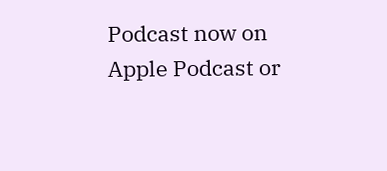Podcast now on Apple Podcast or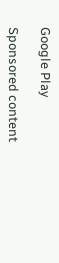Google Play

Sponsored content